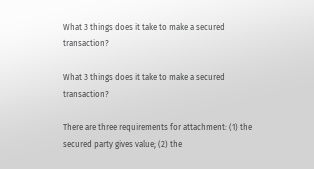What 3 things does it take to make a secured transaction?

What 3 things does it take to make a secured transaction?

There are three requirements for attachment: (1) the secured party gives value; (2) the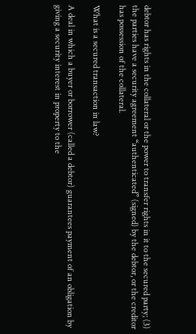debtor has rights in the collateral or the power to transfer rights in it to the secured party; (3) the parties have a security agreement “authenticated” (signed) by the debtor, or the creditor has possession of the collateral.

What is a secured transaction in law?

A deal in which a buyer or borrower (called a debtor) guarantees payment of an obligation by giving a security interest in property to the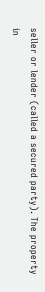seller or lender (called a secured party). The property in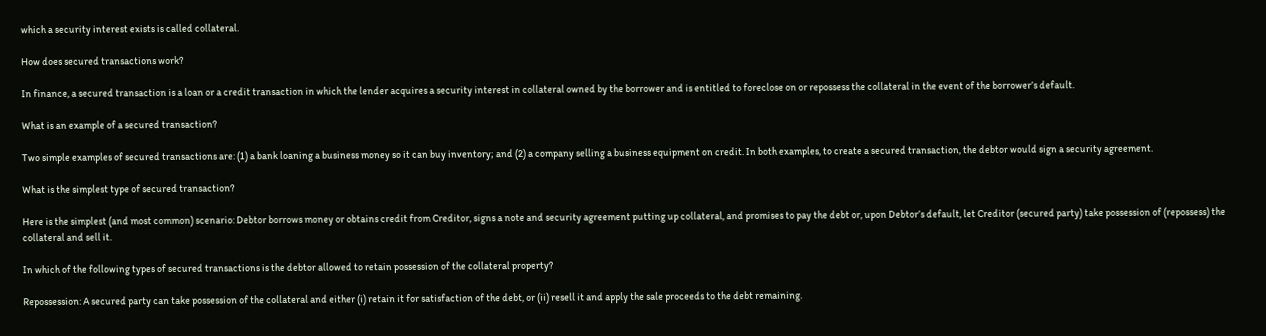which a security interest exists is called collateral.

How does secured transactions work?

In finance, a secured transaction is a loan or a credit transaction in which the lender acquires a security interest in collateral owned by the borrower and is entitled to foreclose on or repossess the collateral in the event of the borrower’s default.

What is an example of a secured transaction?

Two simple examples of secured transactions are: (1) a bank loaning a business money so it can buy inventory; and (2) a company selling a business equipment on credit. In both examples, to create a secured transaction, the debtor would sign a security agreement.

What is the simplest type of secured transaction?

Here is the simplest (and most common) scenario: Debtor borrows money or obtains credit from Creditor, signs a note and security agreement putting up collateral, and promises to pay the debt or, upon Debtor’s default, let Creditor (secured party) take possession of (repossess) the collateral and sell it.

In which of the following types of secured transactions is the debtor allowed to retain possession of the collateral property?

Repossession: A secured party can take possession of the collateral and either (i) retain it for satisfaction of the debt, or (ii) resell it and apply the sale proceeds to the debt remaining.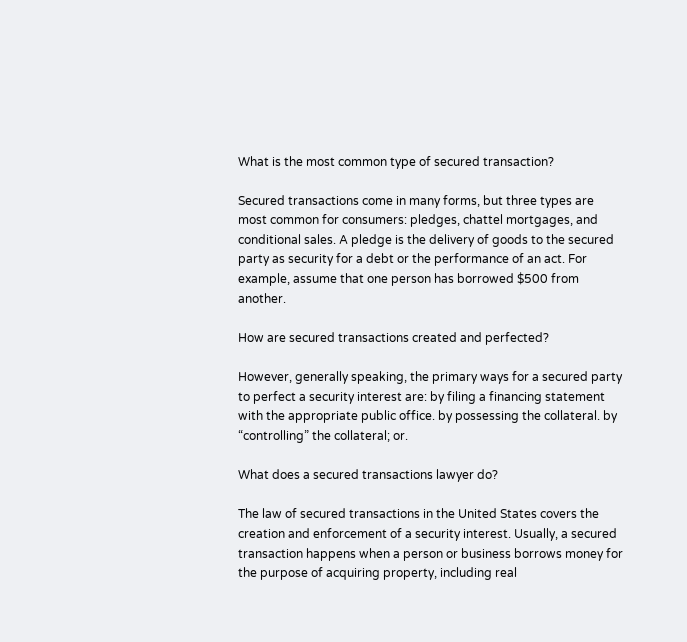What is the most common type of secured transaction?

Secured transactions come in many forms, but three types are most common for consumers: pledges, chattel mortgages, and conditional sales. A pledge is the delivery of goods to the secured party as security for a debt or the performance of an act. For example, assume that one person has borrowed $500 from another.

How are secured transactions created and perfected?

However, generally speaking, the primary ways for a secured party to perfect a security interest are: by filing a financing statement with the appropriate public office. by possessing the collateral. by “controlling” the collateral; or.

What does a secured transactions lawyer do?

The law of secured transactions in the United States covers the creation and enforcement of a security interest. Usually, a secured transaction happens when a person or business borrows money for the purpose of acquiring property, including real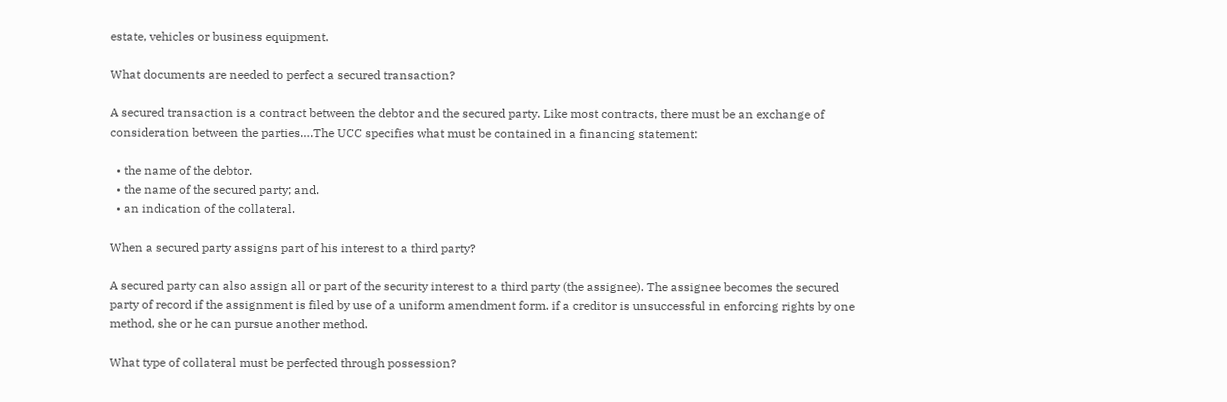estate, vehicles or business equipment.

What documents are needed to perfect a secured transaction?

A secured transaction is a contract between the debtor and the secured party. Like most contracts, there must be an exchange of consideration between the parties….The UCC specifies what must be contained in a financing statement:

  • the name of the debtor.
  • the name of the secured party; and.
  • an indication of the collateral.

When a secured party assigns part of his interest to a third party?

A secured party can also assign all or part of the security interest to a third party (the assignee). The assignee becomes the secured party of record if the assignment is filed by use of a uniform amendment form. if a creditor is unsuccessful in enforcing rights by one method, she or he can pursue another method.

What type of collateral must be perfected through possession?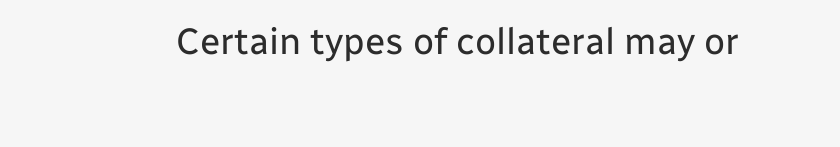Certain types of collateral may or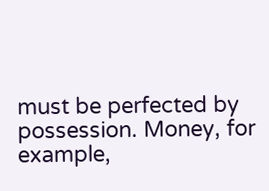must be perfected by possession. Money, for example,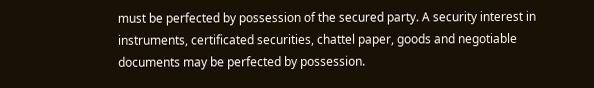must be perfected by possession of the secured party. A security interest in instruments, certificated securities, chattel paper, goods and negotiable documents may be perfected by possession.